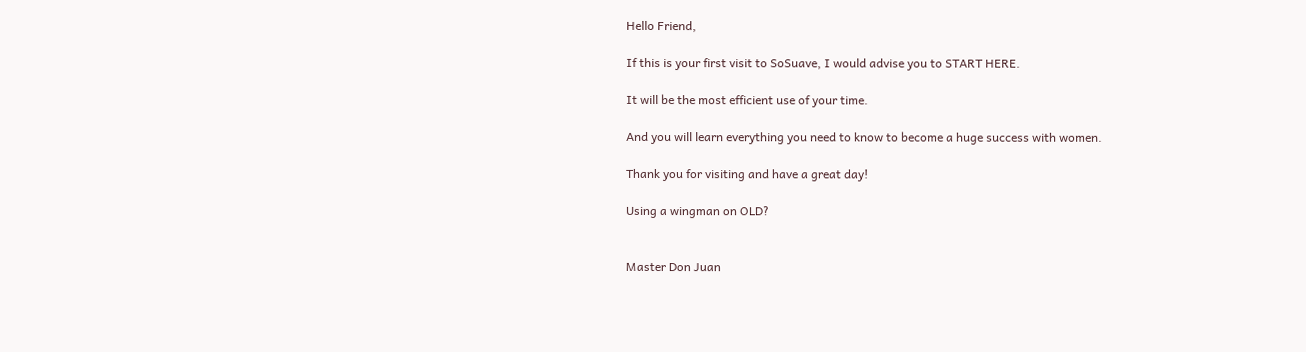Hello Friend,

If this is your first visit to SoSuave, I would advise you to START HERE.

It will be the most efficient use of your time.

And you will learn everything you need to know to become a huge success with women.

Thank you for visiting and have a great day!

Using a wingman on OLD?


Master Don Juan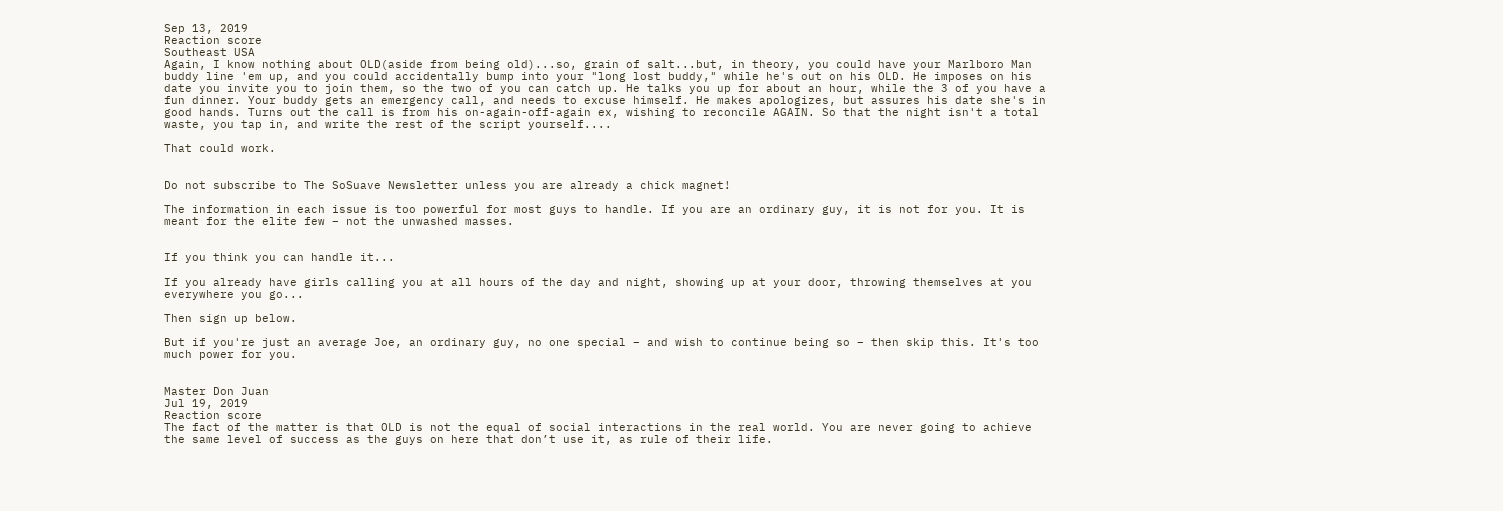Sep 13, 2019
Reaction score
Southeast USA
Again, I know nothing about OLD(aside from being old)...so, grain of salt...but, in theory, you could have your Marlboro Man buddy line 'em up, and you could accidentally bump into your "long lost buddy," while he's out on his OLD. He imposes on his date you invite you to join them, so the two of you can catch up. He talks you up for about an hour, while the 3 of you have a fun dinner. Your buddy gets an emergency call, and needs to excuse himself. He makes apologizes, but assures his date she's in good hands. Turns out the call is from his on-again-off-again ex, wishing to reconcile AGAIN. So that the night isn't a total waste, you tap in, and write the rest of the script yourself....

That could work.


Do not subscribe to The SoSuave Newsletter unless you are already a chick magnet!

The information in each issue is too powerful for most guys to handle. If you are an ordinary guy, it is not for you. It is meant for the elite few – not the unwashed masses.


If you think you can handle it...

If you already have girls calling you at all hours of the day and night, showing up at your door, throwing themselves at you everywhere you go...

Then sign up below.

But if you're just an average Joe, an ordinary guy, no one special – and wish to continue being so – then skip this. It's too much power for you.


Master Don Juan
Jul 19, 2019
Reaction score
The fact of the matter is that OLD is not the equal of social interactions in the real world. You are never going to achieve the same level of success as the guys on here that don’t use it, as rule of their life.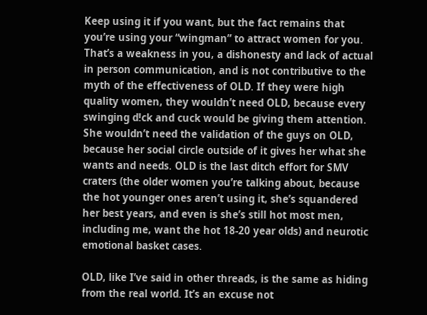Keep using it if you want, but the fact remains that you’re using your “wingman” to attract women for you. That’s a weakness in you, a dishonesty and lack of actual in person communication, and is not contributive to the myth of the effectiveness of OLD. If they were high quality women, they wouldn’t need OLD, because every swinging d!ck and cuck would be giving them attention. She wouldn’t need the validation of the guys on OLD, because her social circle outside of it gives her what she wants and needs. OLD is the last ditch effort for SMV craters (the older women you’re talking about, because the hot younger ones aren’t using it, she’s squandered her best years, and even is she’s still hot most men, including me, want the hot 18-20 year olds) and neurotic emotional basket cases.

OLD, like I’ve said in other threads, is the same as hiding from the real world. It’s an excuse not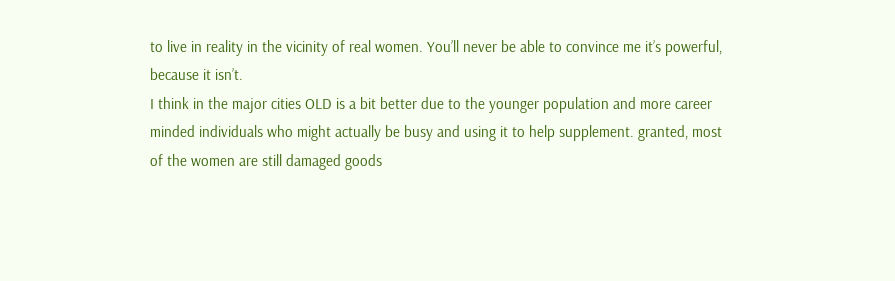to live in reality in the vicinity of real women. You’ll never be able to convince me it’s powerful, because it isn’t.
I think in the major cities OLD is a bit better due to the younger population and more career minded individuals who might actually be busy and using it to help supplement. granted, most of the women are still damaged goods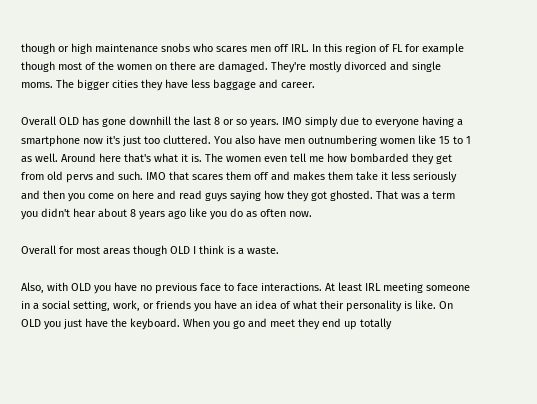though or high maintenance snobs who scares men off IRL. In this region of FL for example though most of the women on there are damaged. They're mostly divorced and single moms. The bigger cities they have less baggage and career.

Overall OLD has gone downhill the last 8 or so years. IMO simply due to everyone having a smartphone now it's just too cluttered. You also have men outnumbering women like 15 to 1 as well. Around here that's what it is. The women even tell me how bombarded they get from old pervs and such. IMO that scares them off and makes them take it less seriously and then you come on here and read guys saying how they got ghosted. That was a term you didn't hear about 8 years ago like you do as often now.

Overall for most areas though OLD I think is a waste.

Also, with OLD you have no previous face to face interactions. At least IRL meeting someone in a social setting, work, or friends you have an idea of what their personality is like. On OLD you just have the keyboard. When you go and meet they end up totally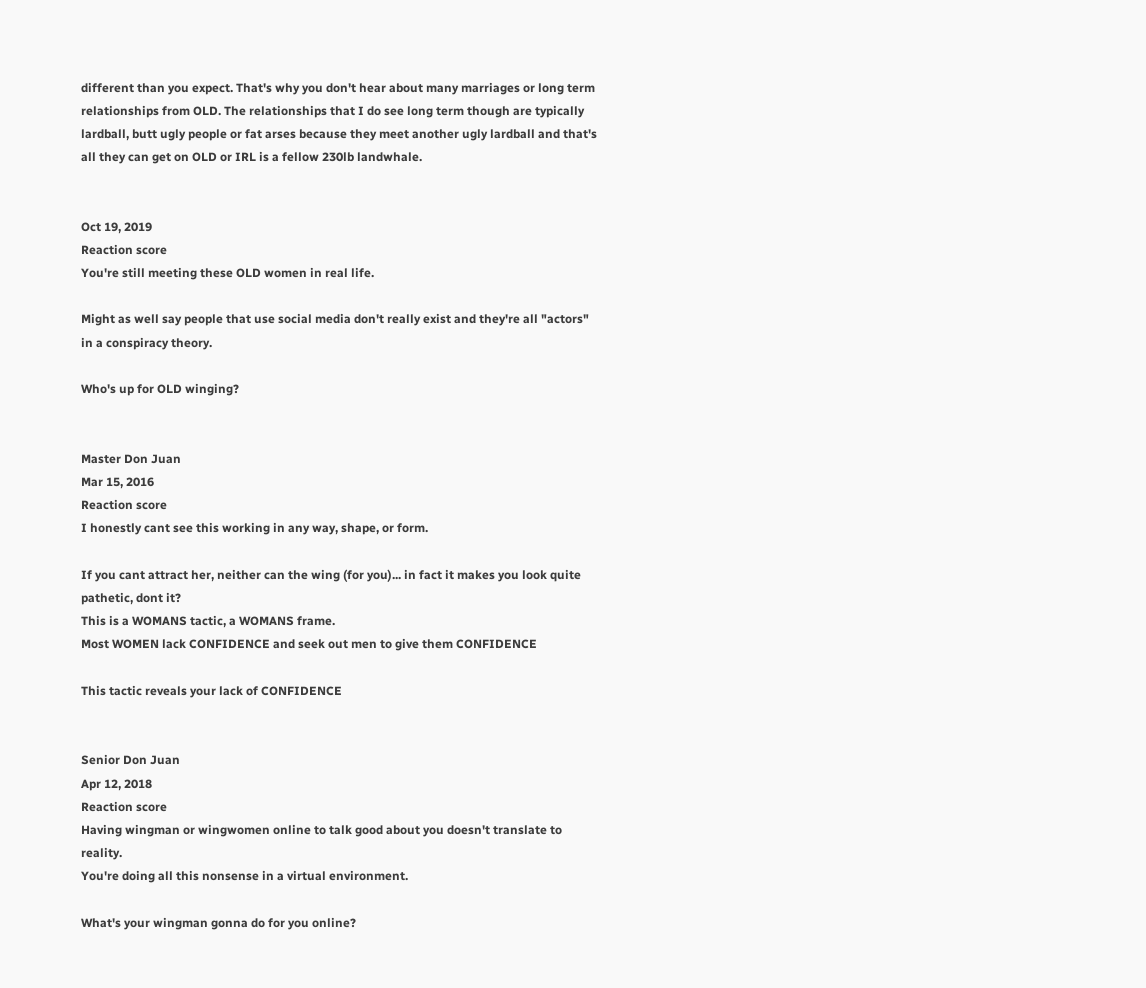different than you expect. That's why you don't hear about many marriages or long term relationships from OLD. The relationships that I do see long term though are typically lardball, butt ugly people or fat arses because they meet another ugly lardball and that's all they can get on OLD or IRL is a fellow 230lb landwhale.


Oct 19, 2019
Reaction score
You're still meeting these OLD women in real life.

Might as well say people that use social media don't really exist and they're all "actors" in a conspiracy theory.

Who's up for OLD winging?


Master Don Juan
Mar 15, 2016
Reaction score
I honestly cant see this working in any way, shape, or form.

If you cant attract her, neither can the wing (for you)... in fact it makes you look quite pathetic, dont it?
This is a WOMANS tactic, a WOMANS frame.
Most WOMEN lack CONFIDENCE and seek out men to give them CONFIDENCE

This tactic reveals your lack of CONFIDENCE


Senior Don Juan
Apr 12, 2018
Reaction score
Having wingman or wingwomen online to talk good about you doesn't translate to reality.
You're doing all this nonsense in a virtual environment.

What's your wingman gonna do for you online?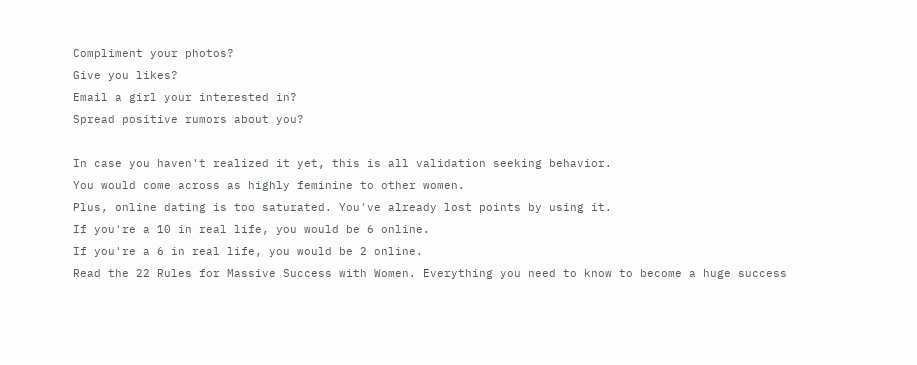Compliment your photos?
Give you likes?
Email a girl your interested in?
Spread positive rumors about you?

In case you haven't realized it yet, this is all validation seeking behavior.
You would come across as highly feminine to other women.
Plus, online dating is too saturated. You've already lost points by using it.
If you're a 10 in real life, you would be 6 online.
If you're a 6 in real life, you would be 2 online.
Read the 22 Rules for Massive Success with Women. Everything you need to know to become a huge success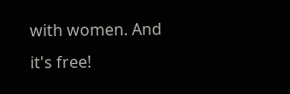with women. And it's free!